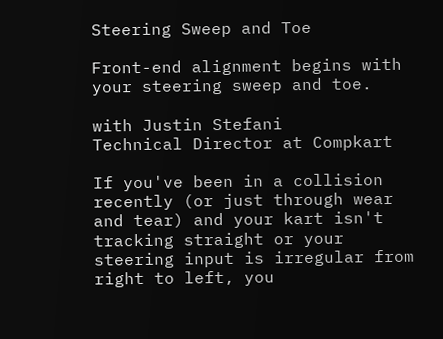Steering Sweep and Toe

Front-end alignment begins with your steering sweep and toe.

with Justin Stefani
Technical Director at Compkart

If you've been in a collision recently (or just through wear and tear) and your kart isn't tracking straight or your steering input is irregular from right to left, you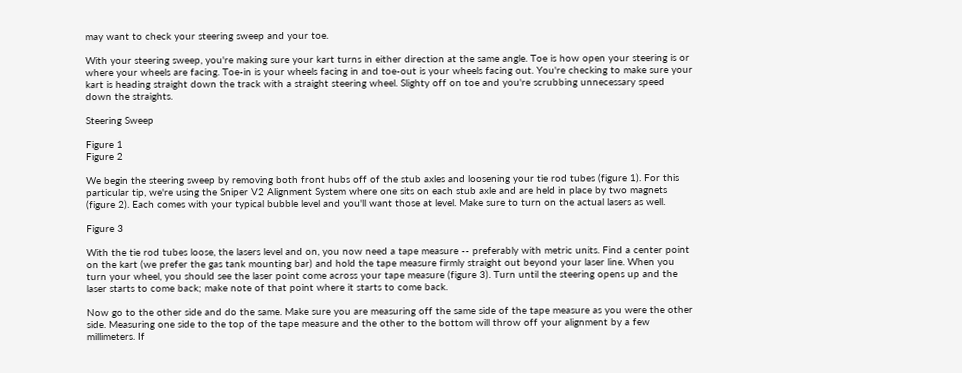may want to check your steering sweep and your toe.

With your steering sweep, you're making sure your kart turns in either direction at the same angle. Toe is how open your steering is or where your wheels are facing. Toe-in is your wheels facing in and toe-out is your wheels facing out. You're checking to make sure your kart is heading straight down the track with a straight steering wheel. Slighty off on toe and you're scrubbing unnecessary speed down the straights.

Steering Sweep

Figure 1
Figure 2

We begin the steering sweep by removing both front hubs off of the stub axles and loosening your tie rod tubes (figure 1). For this particular tip, we're using the Sniper V2 Alignment System where one sits on each stub axle and are held in place by two magnets (figure 2). Each comes with your typical bubble level and you'll want those at level. Make sure to turn on the actual lasers as well.

Figure 3

With the tie rod tubes loose, the lasers level and on, you now need a tape measure -- preferably with metric units. Find a center point on the kart (we prefer the gas tank mounting bar) and hold the tape measure firmly straight out beyond your laser line. When you turn your wheel, you should see the laser point come across your tape measure (figure 3). Turn until the steering opens up and the laser starts to come back; make note of that point where it starts to come back.

Now go to the other side and do the same. Make sure you are measuring off the same side of the tape measure as you were the other side. Measuring one side to the top of the tape measure and the other to the bottom will throw off your alignment by a few millimeters. If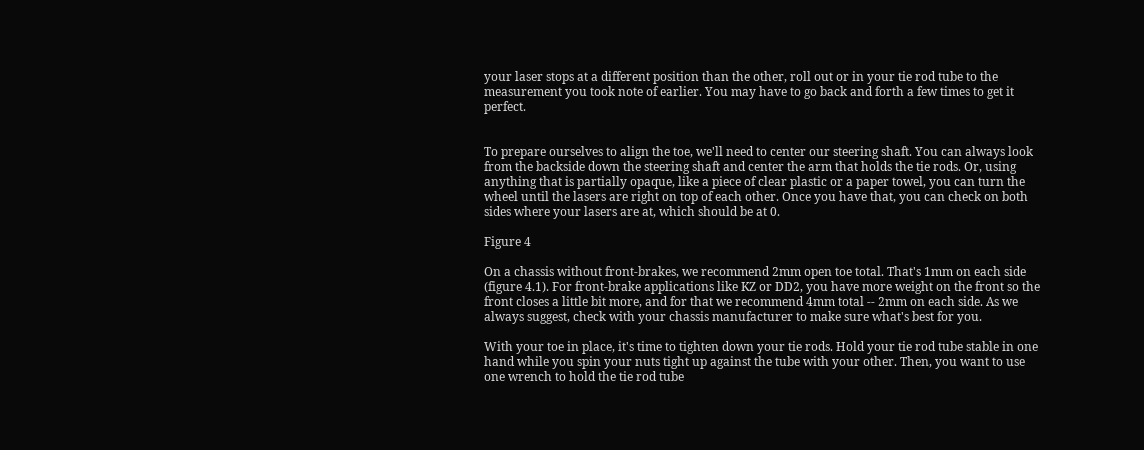your laser stops at a different position than the other, roll out or in your tie rod tube to the measurement you took note of earlier. You may have to go back and forth a few times to get it perfect.


To prepare ourselves to align the toe, we'll need to center our steering shaft. You can always look from the backside down the steering shaft and center the arm that holds the tie rods. Or, using anything that is partially opaque, like a piece of clear plastic or a paper towel, you can turn the wheel until the lasers are right on top of each other. Once you have that, you can check on both sides where your lasers are at, which should be at 0.

Figure 4

On a chassis without front-brakes, we recommend 2mm open toe total. That's 1mm on each side (figure 4.1). For front-brake applications like KZ or DD2, you have more weight on the front so the front closes a little bit more, and for that we recommend 4mm total -- 2mm on each side. As we always suggest, check with your chassis manufacturer to make sure what's best for you.

With your toe in place, it's time to tighten down your tie rods. Hold your tie rod tube stable in one hand while you spin your nuts tight up against the tube with your other. Then, you want to use one wrench to hold the tie rod tube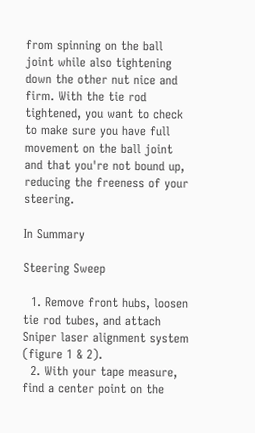from spinning on the ball joint while also tightening down the other nut nice and firm. With the tie rod tightened, you want to check to make sure you have full movement on the ball joint and that you're not bound up, reducing the freeness of your steering.

In Summary

Steering Sweep

  1. Remove front hubs, loosen tie rod tubes, and attach Sniper laser alignment system (figure 1 & 2).
  2. With your tape measure, find a center point on the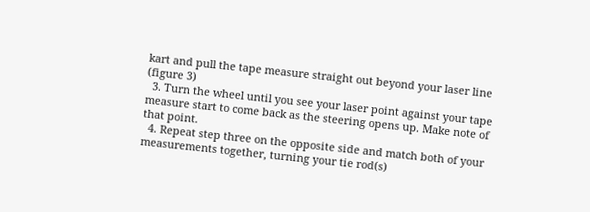kart and pull the tape measure straight out beyond your laser line (figure 3)
  3. Turn the wheel until you see your laser point against your tape measure start to come back as the steering opens up. Make note of that point.
  4. Repeat step three on the opposite side and match both of your measurements together, turning your tie rod(s)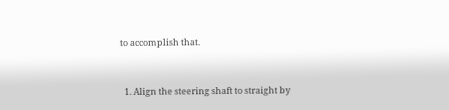to accomplish that.


  1. Align the steering shaft to straight by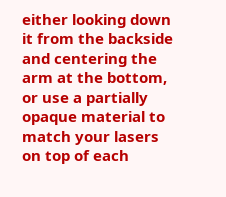either looking down it from the backside and centering the arm at the bottom, or use a partially opaque material to match your lasers on top of each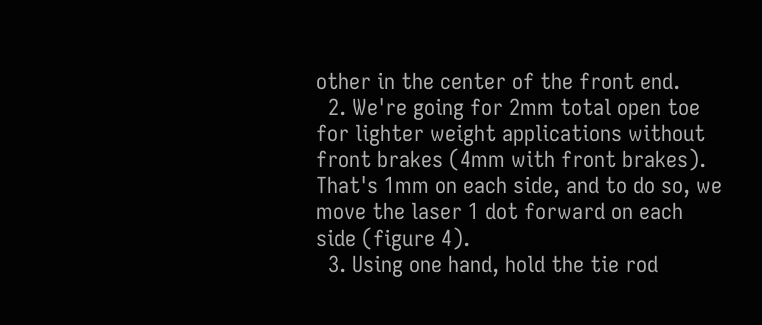other in the center of the front end.
  2. We're going for 2mm total open toe for lighter weight applications without front brakes (4mm with front brakes). That's 1mm on each side, and to do so, we move the laser 1 dot forward on each side (figure 4).
  3. Using one hand, hold the tie rod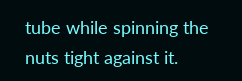tube while spinning the nuts tight against it.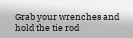Grab your wrenches and hold the tie rod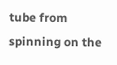tube from spinning on the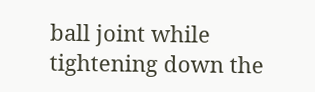ball joint while tightening down the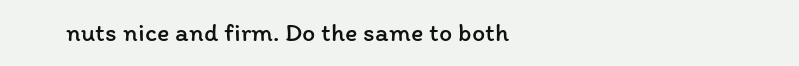nuts nice and firm. Do the same to both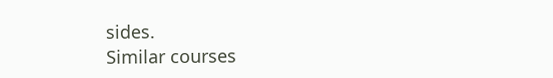sides.
Similar courses